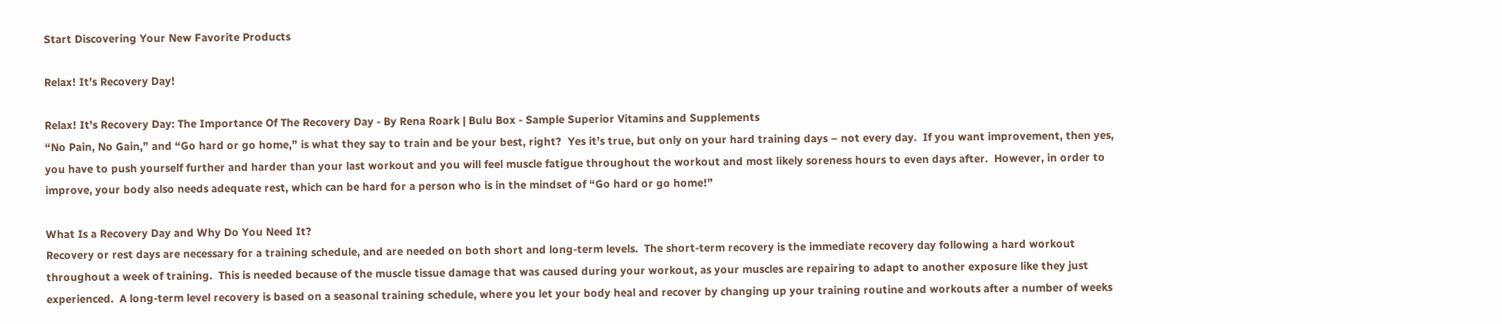Start Discovering Your New Favorite Products

Relax! It’s Recovery Day!

Relax! It's Recovery Day: The Importance Of The Recovery Day - By Rena Roark | Bulu Box - Sample Superior Vitamins and Supplements
“No Pain, No Gain,” and “Go hard or go home,” is what they say to train and be your best, right?  Yes it’s true, but only on your hard training days – not every day.  If you want improvement, then yes, you have to push yourself further and harder than your last workout and you will feel muscle fatigue throughout the workout and most likely soreness hours to even days after.  However, in order to improve, your body also needs adequate rest, which can be hard for a person who is in the mindset of “Go hard or go home!”

What Is a Recovery Day and Why Do You Need It?
Recovery or rest days are necessary for a training schedule, and are needed on both short and long-term levels.  The short-term recovery is the immediate recovery day following a hard workout throughout a week of training.  This is needed because of the muscle tissue damage that was caused during your workout, as your muscles are repairing to adapt to another exposure like they just experienced.  A long-term level recovery is based on a seasonal training schedule, where you let your body heal and recover by changing up your training routine and workouts after a number of weeks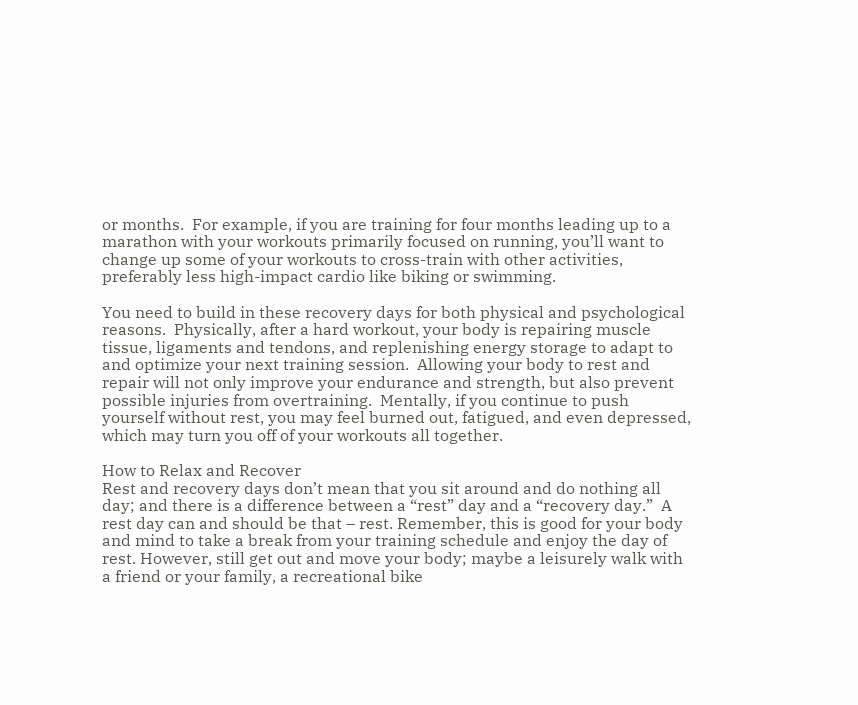or months.  For example, if you are training for four months leading up to a marathon with your workouts primarily focused on running, you’ll want to change up some of your workouts to cross-train with other activities, preferably less high-impact cardio like biking or swimming.

You need to build in these recovery days for both physical and psychological reasons.  Physically, after a hard workout, your body is repairing muscle tissue, ligaments and tendons, and replenishing energy storage to adapt to and optimize your next training session.  Allowing your body to rest and repair will not only improve your endurance and strength, but also prevent possible injuries from overtraining.  Mentally, if you continue to push yourself without rest, you may feel burned out, fatigued, and even depressed, which may turn you off of your workouts all together.

How to Relax and Recover
Rest and recovery days don’t mean that you sit around and do nothing all day; and there is a difference between a “rest” day and a “recovery day.”  A rest day can and should be that – rest. Remember, this is good for your body and mind to take a break from your training schedule and enjoy the day of rest. However, still get out and move your body; maybe a leisurely walk with a friend or your family, a recreational bike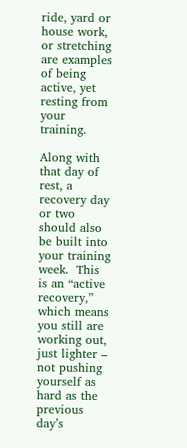ride, yard or house work, or stretching are examples of being active, yet resting from your training.

Along with that day of rest, a recovery day or two should also be built into your training week.  This is an “active recovery,” which means you still are working out, just lighter – not pushing yourself as hard as the previous day’s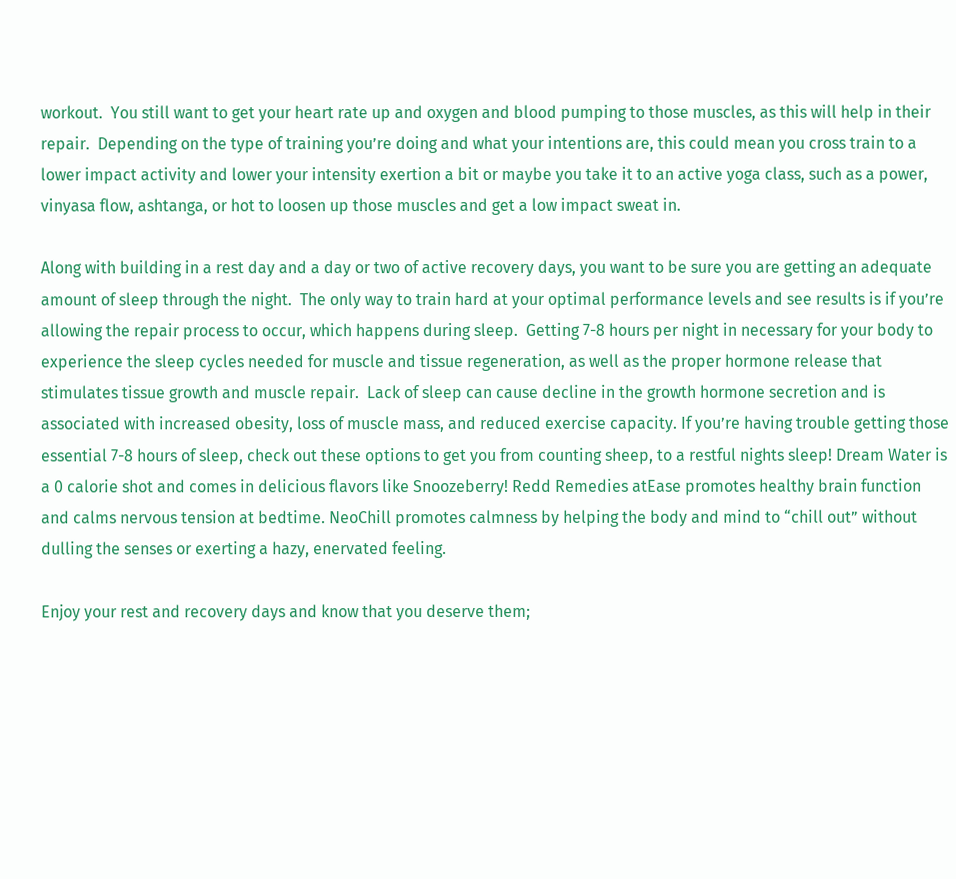workout.  You still want to get your heart rate up and oxygen and blood pumping to those muscles, as this will help in their repair.  Depending on the type of training you’re doing and what your intentions are, this could mean you cross train to a lower impact activity and lower your intensity exertion a bit or maybe you take it to an active yoga class, such as a power, vinyasa flow, ashtanga, or hot to loosen up those muscles and get a low impact sweat in.

Along with building in a rest day and a day or two of active recovery days, you want to be sure you are getting an adequate amount of sleep through the night.  The only way to train hard at your optimal performance levels and see results is if you’re allowing the repair process to occur, which happens during sleep.  Getting 7-8 hours per night in necessary for your body to experience the sleep cycles needed for muscle and tissue regeneration, as well as the proper hormone release that stimulates tissue growth and muscle repair.  Lack of sleep can cause decline in the growth hormone secretion and is associated with increased obesity, loss of muscle mass, and reduced exercise capacity. If you’re having trouble getting those essential 7-8 hours of sleep, check out these options to get you from counting sheep, to a restful nights sleep! Dream Water is a 0 calorie shot and comes in delicious flavors like Snoozeberry! Redd Remedies atEase promotes healthy brain function and calms nervous tension at bedtime. NeoChill promotes calmness by helping the body and mind to “chill out” without dulling the senses or exerting a hazy, enervated feeling.

Enjoy your rest and recovery days and know that you deserve them;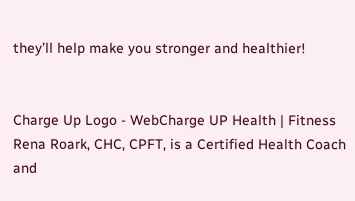they’ll help make you stronger and healthier!


Charge Up Logo - WebCharge UP Health | Fitness
Rena Roark, CHC, CPFT, is a Certified Health Coach and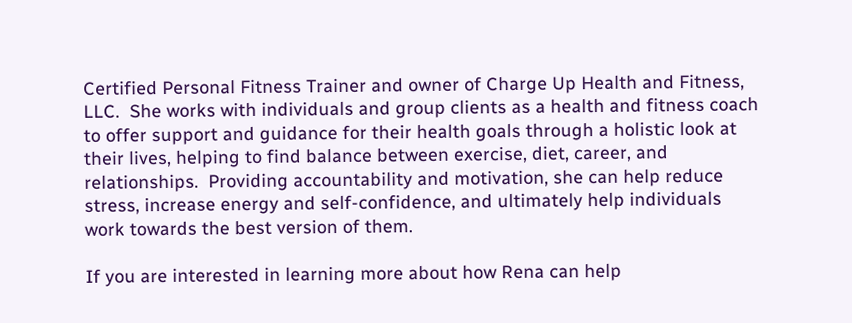Certified Personal Fitness Trainer and owner of Charge Up Health and Fitness, LLC.  She works with individuals and group clients as a health and fitness coach to offer support and guidance for their health goals through a holistic look at their lives, helping to find balance between exercise, diet, career, and relationships.  Providing accountability and motivation, she can help reduce stress, increase energy and self-confidence, and ultimately help individuals work towards the best version of them.

If you are interested in learning more about how Rena can help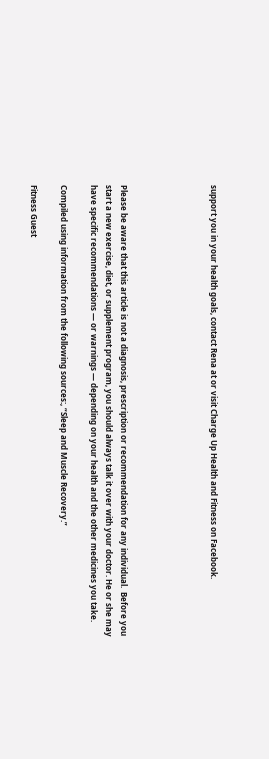support you in your health goals, contact Rena at or visit Charge Up Health and Fitness on Facebook.





Please be aware that this article is not a diagnosis, prescription or recommendation for any individual.  Before you start a new exercise, diet, or supplement program, you should always talk it over with your doctor. He or she may have specific recommendations — or warnings — depending on your health and the other medicines you take.

Compiled using information from the following sources:, “Sleep and Muscle Recovery.”

Fitness Guest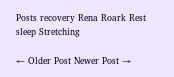Posts recovery Rena Roark Rest sleep Stretching

← Older Post Newer Post →